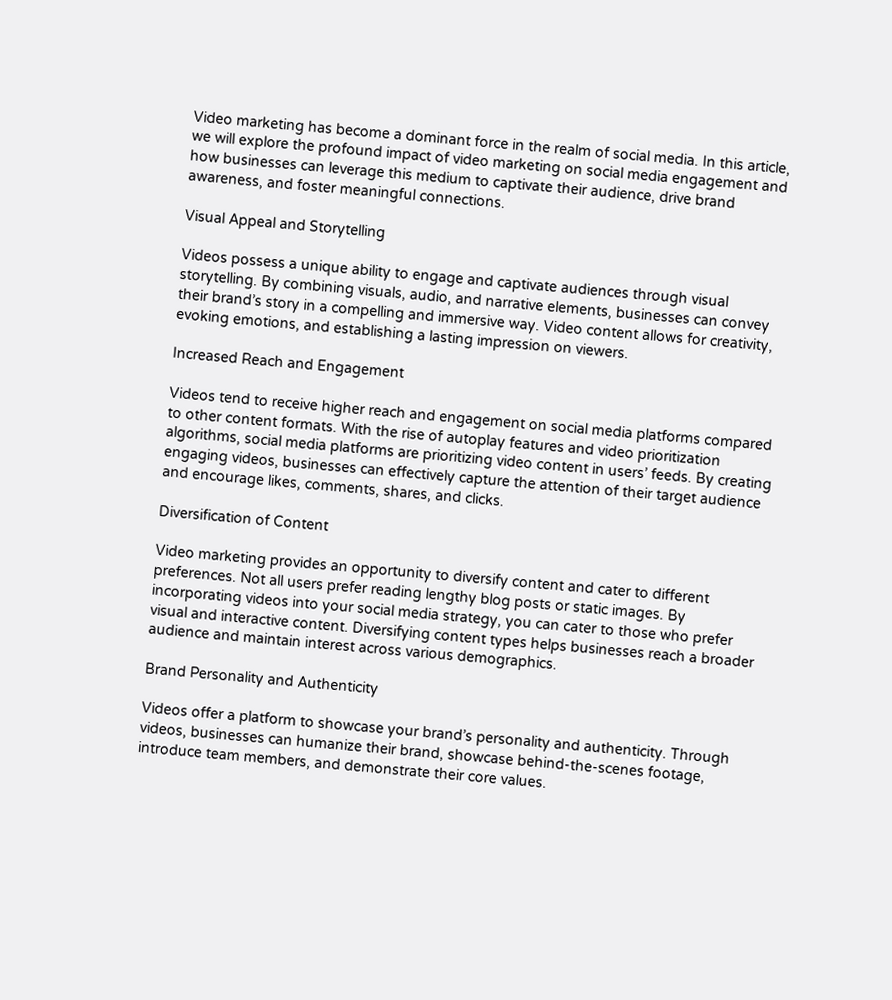Video marketing has become a dominant force in the realm of social media. In this article, we will explore the profound impact of video marketing on social media engagement and how businesses can leverage this medium to captivate their audience, drive brand awareness, and foster meaningful connections.

Visual Appeal and Storytelling

Videos possess a unique ability to engage and captivate audiences through visual storytelling. By combining visuals, audio, and narrative elements, businesses can convey their brand’s story in a compelling and immersive way. Video content allows for creativity, evoking emotions, and establishing a lasting impression on viewers.

Increased Reach and Engagement

Videos tend to receive higher reach and engagement on social media platforms compared to other content formats. With the rise of autoplay features and video prioritization algorithms, social media platforms are prioritizing video content in users’ feeds. By creating engaging videos, businesses can effectively capture the attention of their target audience and encourage likes, comments, shares, and clicks.

Diversification of Content

Video marketing provides an opportunity to diversify content and cater to different preferences. Not all users prefer reading lengthy blog posts or static images. By incorporating videos into your social media strategy, you can cater to those who prefer visual and interactive content. Diversifying content types helps businesses reach a broader audience and maintain interest across various demographics.

Brand Personality and Authenticity

Videos offer a platform to showcase your brand’s personality and authenticity. Through videos, businesses can humanize their brand, showcase behind-the-scenes footage, introduce team members, and demonstrate their core values.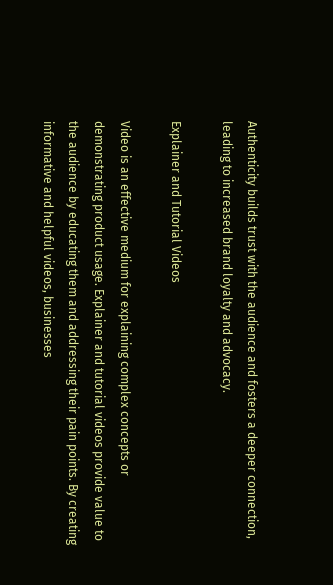Authenticity builds trust with the audience and fosters a deeper connection, leading to increased brand loyalty and advocacy.

Explainer and Tutorial Videos

Video is an effective medium for explaining complex concepts or demonstrating product usage. Explainer and tutorial videos provide value to the audience by educating them and addressing their pain points. By creating informative and helpful videos, businesses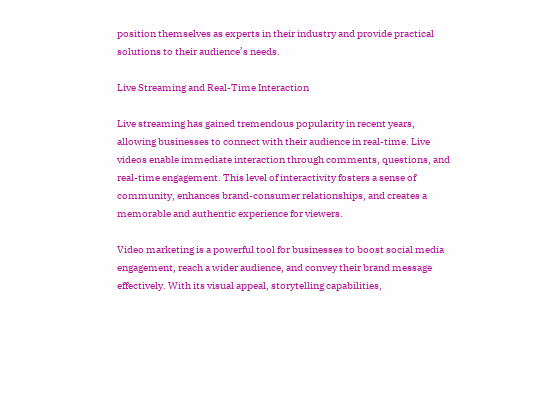position themselves as experts in their industry and provide practical solutions to their audience’s needs.

Live Streaming and Real-Time Interaction

Live streaming has gained tremendous popularity in recent years, allowing businesses to connect with their audience in real-time. Live videos enable immediate interaction through comments, questions, and real-time engagement. This level of interactivity fosters a sense of community, enhances brand-consumer relationships, and creates a memorable and authentic experience for viewers.

Video marketing is a powerful tool for businesses to boost social media engagement, reach a wider audience, and convey their brand message effectively. With its visual appeal, storytelling capabilities,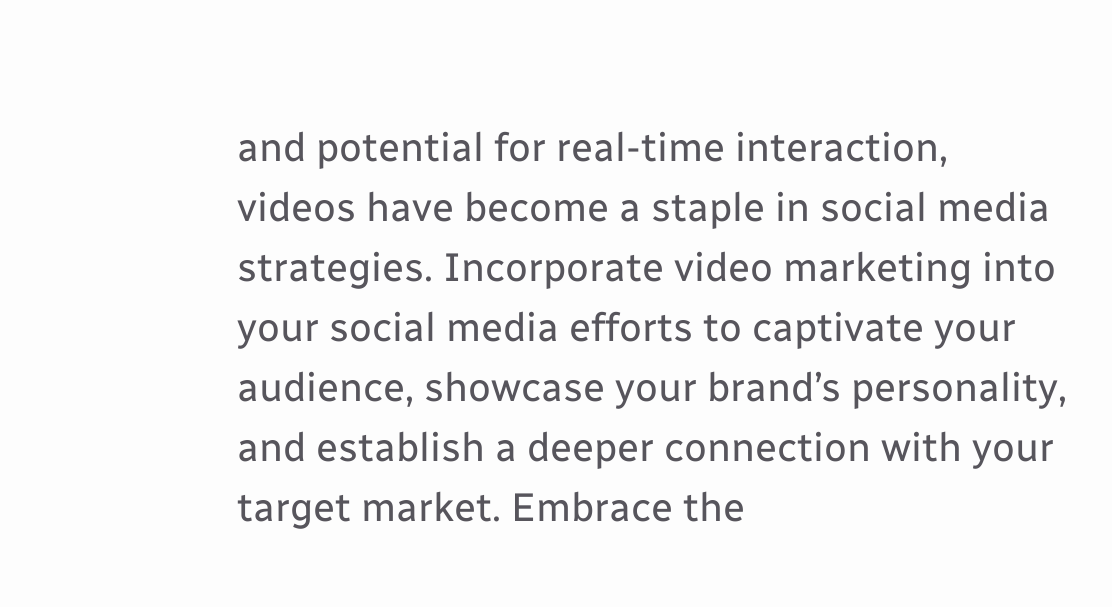and potential for real-time interaction, videos have become a staple in social media strategies. Incorporate video marketing into your social media efforts to captivate your audience, showcase your brand’s personality, and establish a deeper connection with your target market. Embrace the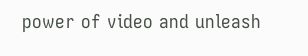power of video and unleash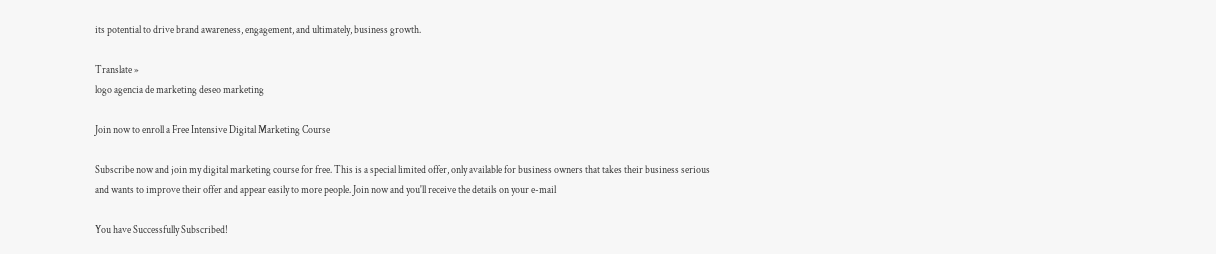its potential to drive brand awareness, engagement, and ultimately, business growth.

Translate »
logo agencia de marketing deseo marketing

Join now to enroll a Free Intensive Digital Marketing Course

Subscribe now and join my digital marketing course for free. This is a special limited offer, only available for business owners that takes their business serious and wants to improve their offer and appear easily to more people. Join now and you'll receive the details on your e-mail

You have Successfully Subscribed!